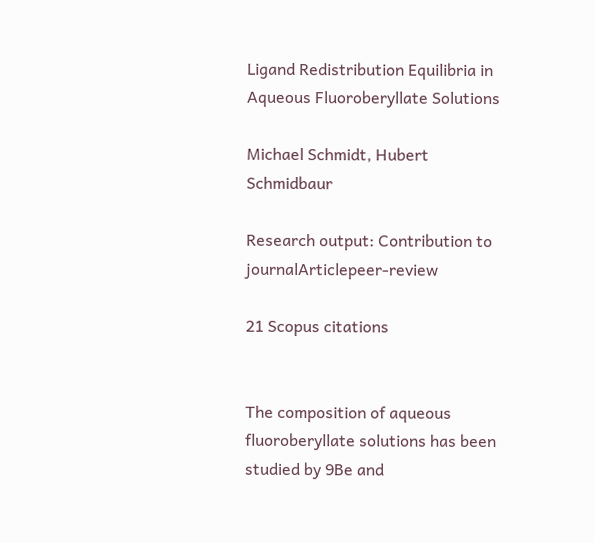Ligand Redistribution Equilibria in Aqueous Fluoroberyllate Solutions

Michael Schmidt, Hubert Schmidbaur

Research output: Contribution to journalArticlepeer-review

21 Scopus citations


The composition of aqueous fluoroberyllate solutions has been studied by 9Be and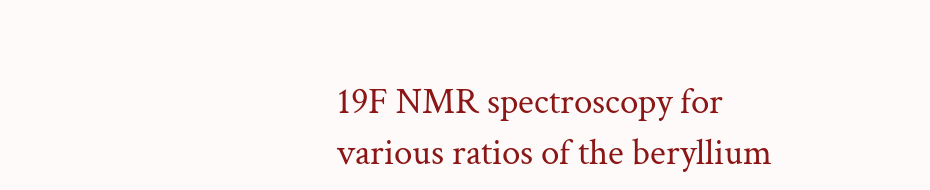19F NMR spectroscopy for various ratios of the beryllium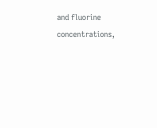and fluorine concentrations,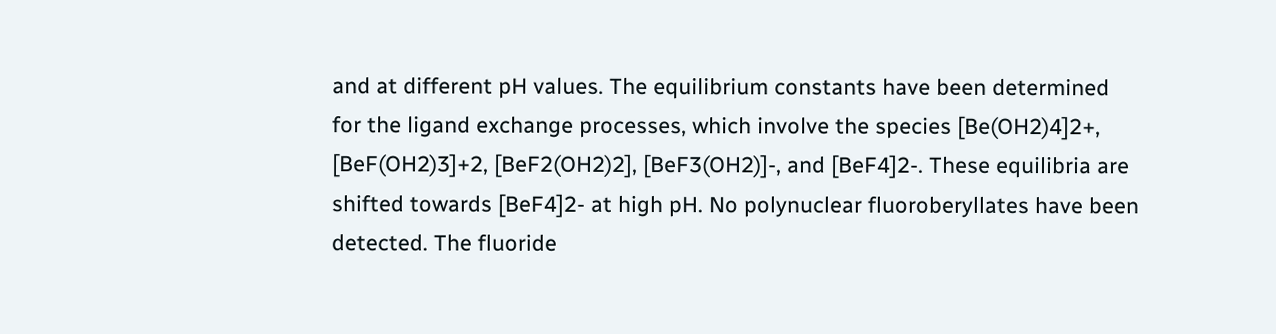and at different pH values. The equilibrium constants have been determined for the ligand exchange processes, which involve the species [Be(OH2)4]2+, [BeF(OH2)3]+2, [BeF2(OH2)2], [BeF3(OH2)]-, and [BeF4]2-. These equilibria are shifted towards [BeF4]2- at high pH. No polynuclear fluoroberyllates have been detected. The fluoride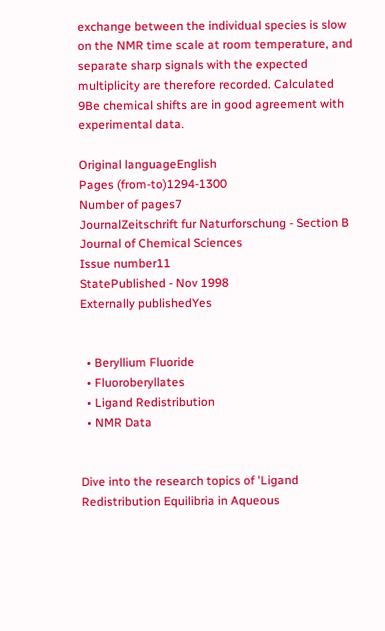exchange between the individual species is slow on the NMR time scale at room temperature, and separate sharp signals with the expected multiplicity are therefore recorded. Calculated 9Be chemical shifts are in good agreement with experimental data.

Original languageEnglish
Pages (from-to)1294-1300
Number of pages7
JournalZeitschrift fur Naturforschung - Section B Journal of Chemical Sciences
Issue number11
StatePublished - Nov 1998
Externally publishedYes


  • Beryllium Fluoride
  • Fluoroberyllates
  • Ligand Redistribution
  • NMR Data


Dive into the research topics of 'Ligand Redistribution Equilibria in Aqueous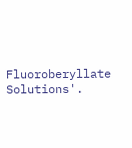Fluoroberyllate Solutions'.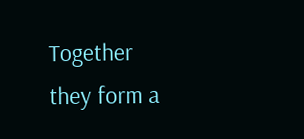Together they form a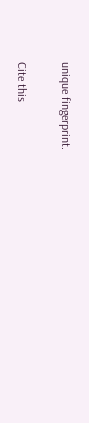unique fingerprint.

Cite this